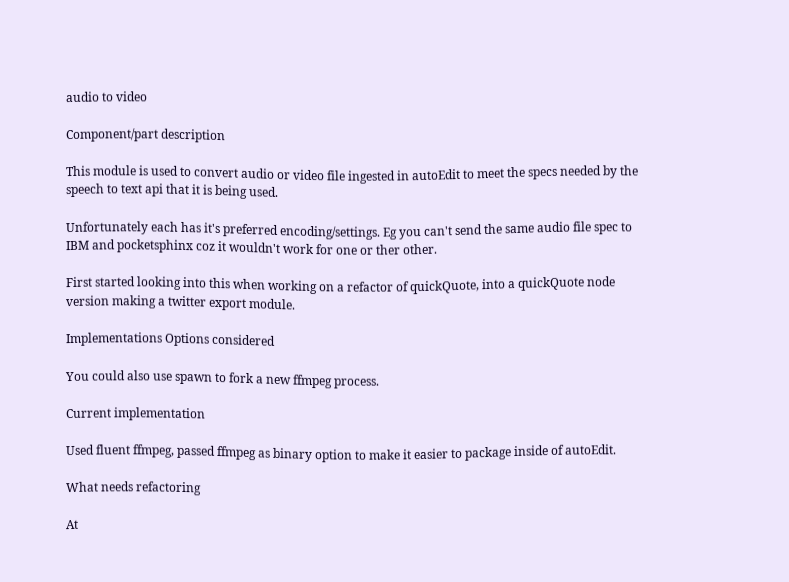audio to video

Component/part description

This module is used to convert audio or video file ingested in autoEdit to meet the specs needed by the speech to text api that it is being used.

Unfortunately each has it's preferred encoding/settings. Eg you can't send the same audio file spec to IBM and pocketsphinx coz it wouldn't work for one or ther other.

First started looking into this when working on a refactor of quickQuote, into a quickQuote node version making a twitter export module.

Implementations Options considered

You could also use spawn to fork a new ffmpeg process.

Current implementation

Used fluent ffmpeg, passed ffmpeg as binary option to make it easier to package inside of autoEdit.

What needs refactoring

At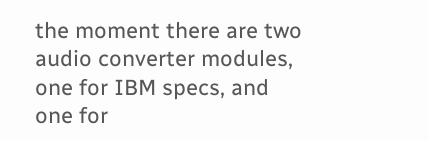the moment there are two audio converter modules, one for IBM specs, and one for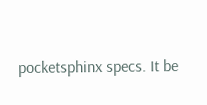pocketsphinx specs. It be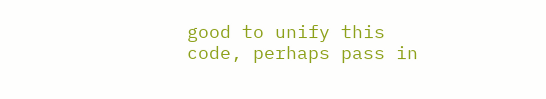good to unify this code, perhaps pass in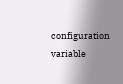configuration variable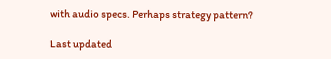with audio specs. Perhaps strategy pattern?

Last updated